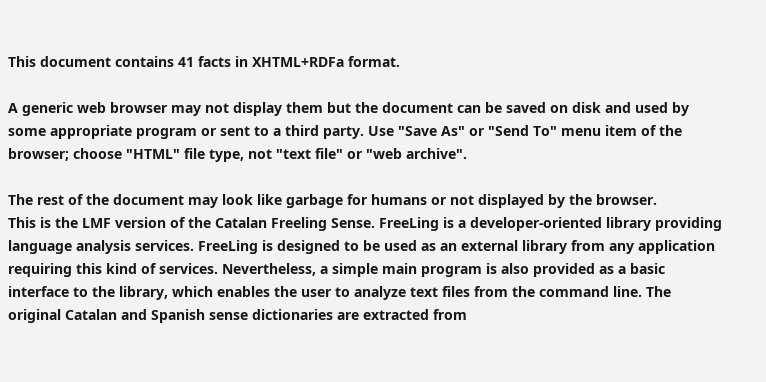This document contains 41 facts in XHTML+RDFa format.

A generic web browser may not display them but the document can be saved on disk and used by some appropriate program or sent to a third party. Use "Save As" or "Send To" menu item of the browser; choose "HTML" file type, not "text file" or "web archive".

The rest of the document may look like garbage for humans or not displayed by the browser.
This is the LMF version of the Catalan Freeling Sense. FreeLing is a developer-oriented library providing language analysis services. FreeLing is designed to be used as an external library from any application requiring this kind of services. Nevertheless, a simple main program is also provided as a basic interface to the library, which enables the user to analyze text files from the command line. The original Catalan and Spanish sense dictionaries are extracted from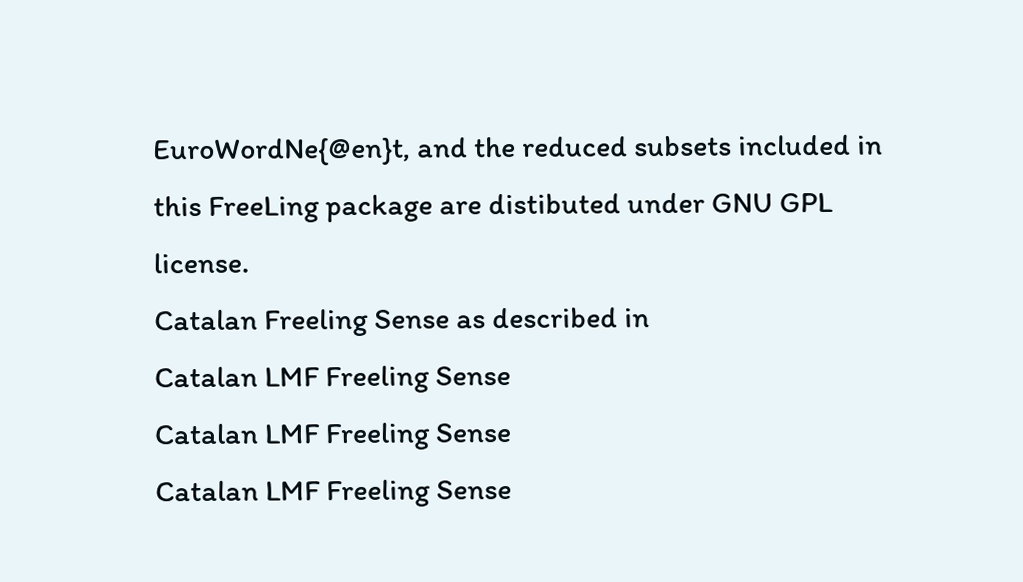EuroWordNe{@en}t, and the reduced subsets included in this FreeLing package are distibuted under GNU GPL license.
Catalan Freeling Sense as described in
Catalan LMF Freeling Sense
Catalan LMF Freeling Sense
Catalan LMF Freeling Sense